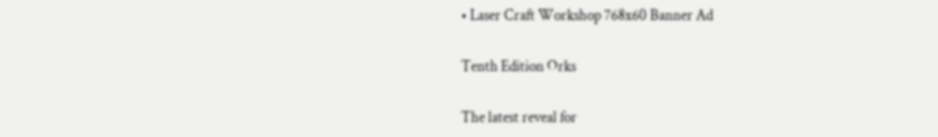• Laser Craft Workshop 768x60 Banner Ad

Tenth Edition Orks

The latest reveal for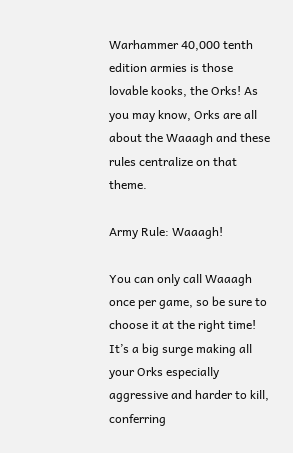Warhammer 40,000 tenth edition armies is those lovable kooks, the Orks! As you may know, Orks are all about the Waaagh and these rules centralize on that theme.

Army Rule: Waaagh!

You can only call Waaagh once per game, so be sure to choose it at the right time! It’s a big surge making all your Orks especially aggressive and harder to kill, conferring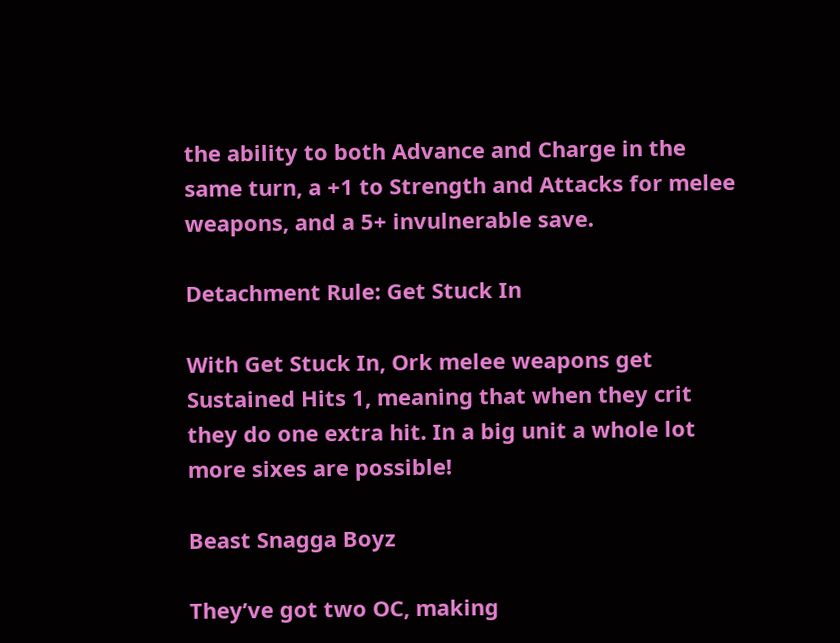the ability to both Advance and Charge in the same turn, a +1 to Strength and Attacks for melee weapons, and a 5+ invulnerable save.

Detachment Rule: Get Stuck In

With Get Stuck In, Ork melee weapons get Sustained Hits 1, meaning that when they crit they do one extra hit. In a big unit a whole lot more sixes are possible!

Beast Snagga Boyz

They’ve got two OC, making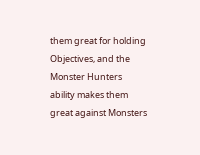them great for holding Objectives, and the Monster Hunters ability makes them great against Monsters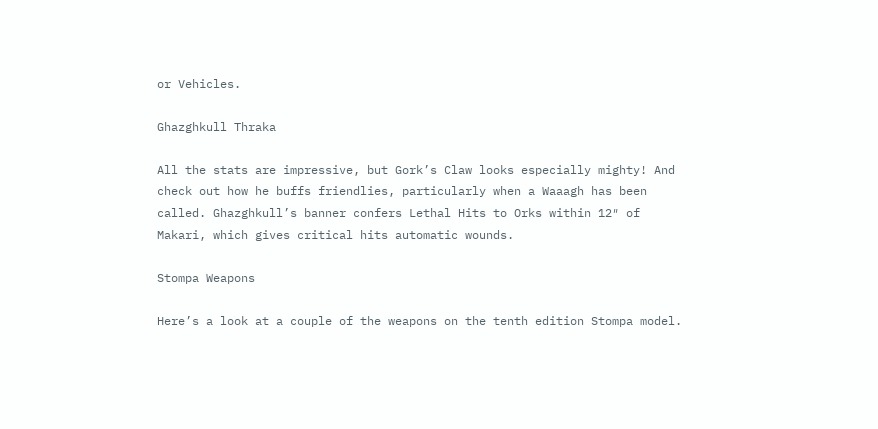or Vehicles.

Ghazghkull Thraka

All the stats are impressive, but Gork’s Claw looks especially mighty! And check out how he buffs friendlies, particularly when a Waaagh has been called. Ghazghkull’s banner confers Lethal Hits to Orks within 12″ of Makari, which gives critical hits automatic wounds.

Stompa Weapons

Here’s a look at a couple of the weapons on the tenth edition Stompa model.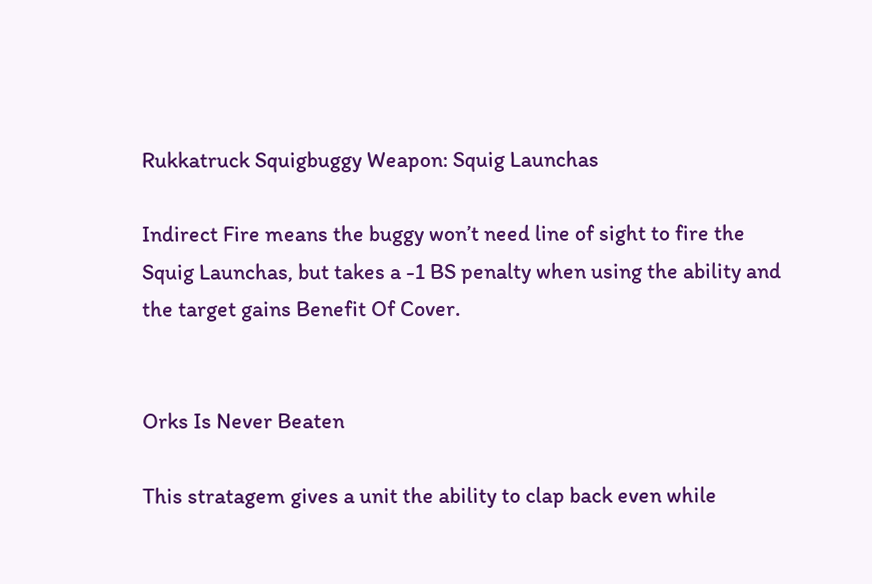Rukkatruck Squigbuggy Weapon: Squig Launchas

Indirect Fire means the buggy won’t need line of sight to fire the Squig Launchas, but takes a -1 BS penalty when using the ability and the target gains Benefit Of Cover.


Orks Is Never Beaten

This stratagem gives a unit the ability to clap back even while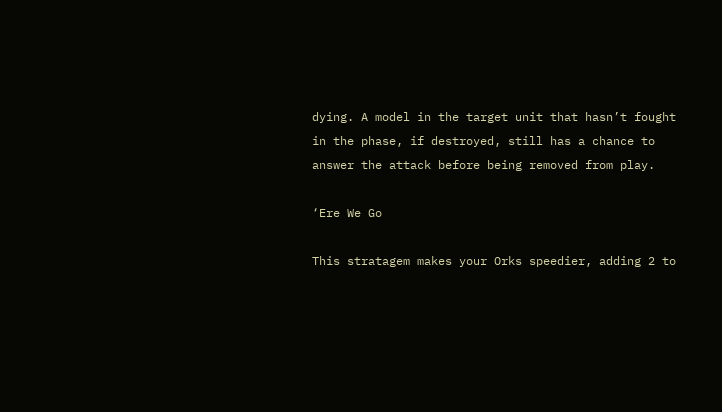dying. A model in the target unit that hasn’t fought in the phase, if destroyed, still has a chance to answer the attack before being removed from play.

‘Ere We Go

This stratagem makes your Orks speedier, adding 2 to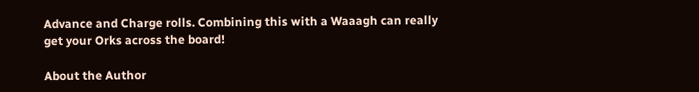Advance and Charge rolls. Combining this with a Waaagh can really get your Orks across the board!

About the Author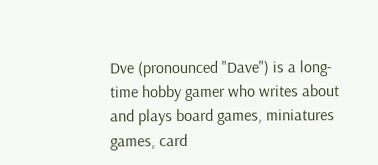Dve (pronounced "Dave") is a long-time hobby gamer who writes about and plays board games, miniatures games, card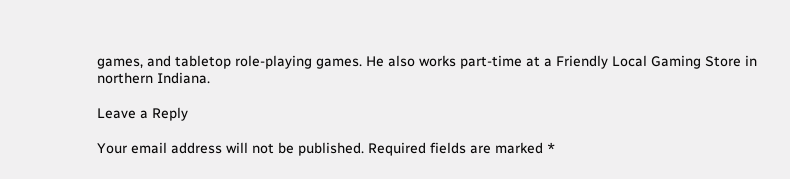games, and tabletop role-playing games. He also works part-time at a Friendly Local Gaming Store in northern Indiana.

Leave a Reply

Your email address will not be published. Required fields are marked *